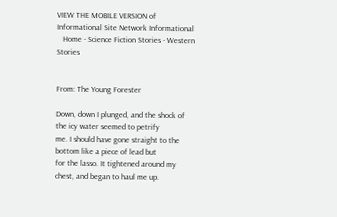VIEW THE MOBILE VERSION of Informational Site Network Informational
   Home - Science Fiction Stories - Western Stories


From: The Young Forester

Down, down I plunged, and the shock of the icy water seemed to petrify
me. I should have gone straight to the bottom like a piece of lead but
for the lasso. It tightened around my chest, and began to haul me up.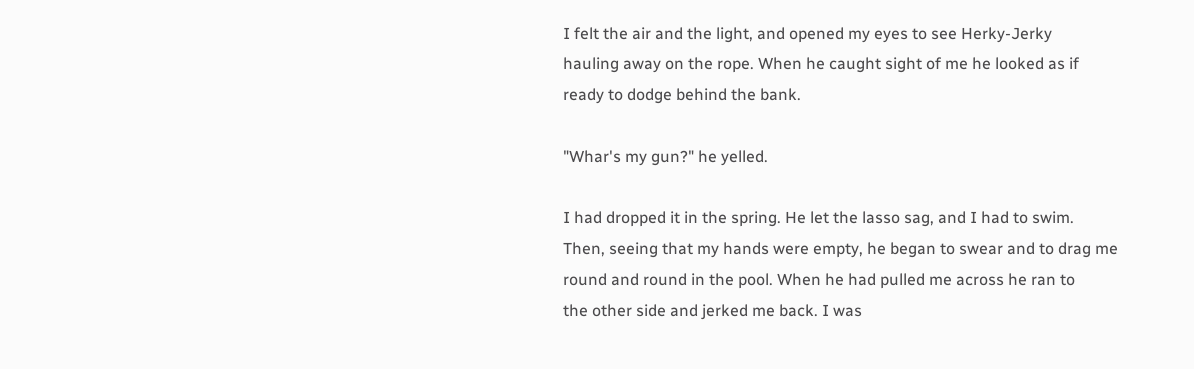I felt the air and the light, and opened my eyes to see Herky-Jerky
hauling away on the rope. When he caught sight of me he looked as if
ready to dodge behind the bank.

"Whar's my gun?" he yelled.

I had dropped it in the spring. He let the lasso sag, and I had to swim.
Then, seeing that my hands were empty, he began to swear and to drag me
round and round in the pool. When he had pulled me across he ran to
the other side and jerked me back. I was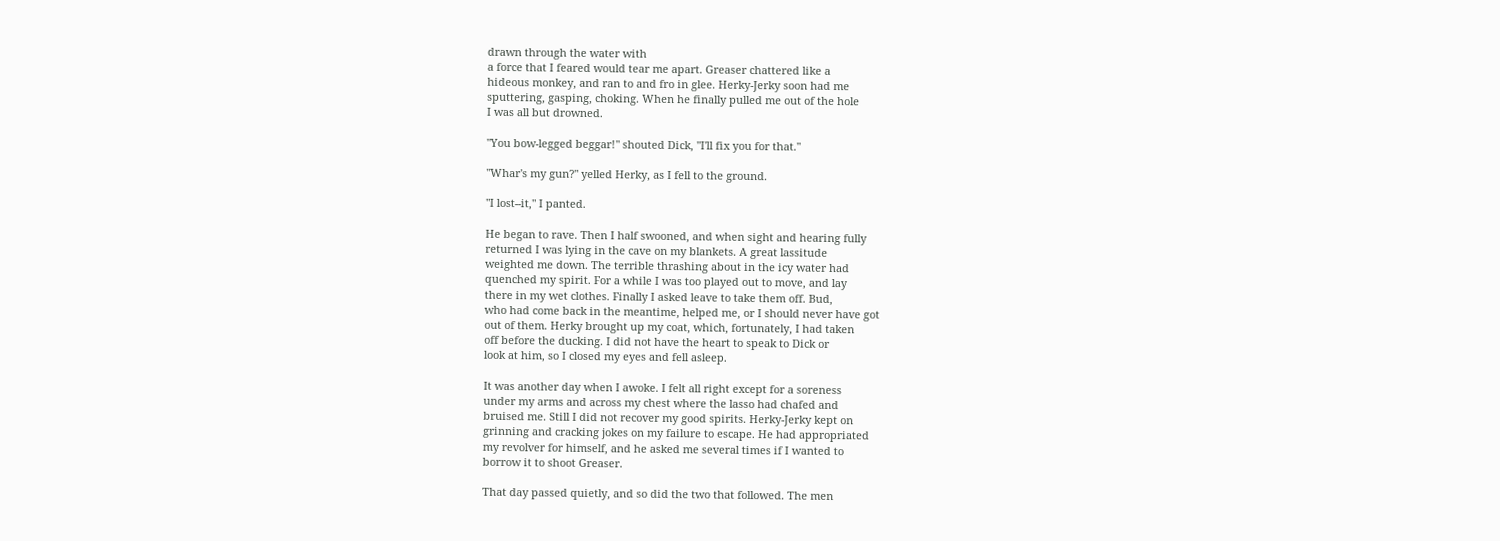drawn through the water with
a force that I feared would tear me apart. Greaser chattered like a
hideous monkey, and ran to and fro in glee. Herky-Jerky soon had me
sputtering, gasping, choking. When he finally pulled me out of the hole
I was all but drowned.

"You bow-legged beggar!" shouted Dick, "I'll fix you for that."

"Whar's my gun?" yelled Herky, as I fell to the ground.

"I lost--it," I panted.

He began to rave. Then I half swooned, and when sight and hearing fully
returned I was lying in the cave on my blankets. A great lassitude
weighted me down. The terrible thrashing about in the icy water had
quenched my spirit. For a while I was too played out to move, and lay
there in my wet clothes. Finally I asked leave to take them off. Bud,
who had come back in the meantime, helped me, or I should never have got
out of them. Herky brought up my coat, which, fortunately, I had taken
off before the ducking. I did not have the heart to speak to Dick or
look at him, so I closed my eyes and fell asleep.

It was another day when I awoke. I felt all right except for a soreness
under my arms and across my chest where the lasso had chafed and
bruised me. Still I did not recover my good spirits. Herky-Jerky kept on
grinning and cracking jokes on my failure to escape. He had appropriated
my revolver for himself, and he asked me several times if I wanted to
borrow it to shoot Greaser.

That day passed quietly, and so did the two that followed. The men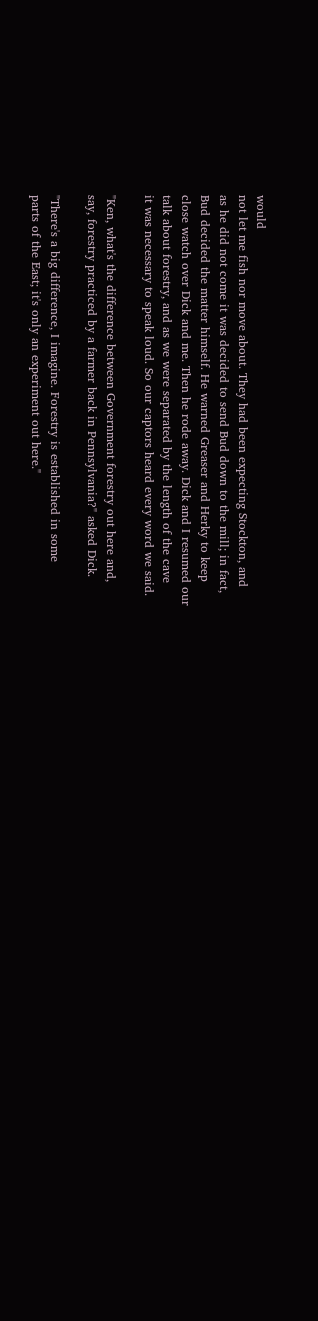would
not let me fish nor move about. They had been expecting Stockton, and
as he did not come it was decided to send Bud down to the mill; in fact,
Bud decided the matter himself. He warned Greaser and Herky to keep
close watch over Dick and me. Then he rode away. Dick and I resumed our
talk about forestry, and as we were separated by the length of the cave
it was necessary to speak loud. So our captors heard every word we said.

"Ken, what's the difference between Government forestry out here and,
say, forestry practiced by a farmer back in Pennsylvania?" asked Dick.

"There's a big difference, I imagine. Forestry is established in some
parts of the East; it's only an experiment out here."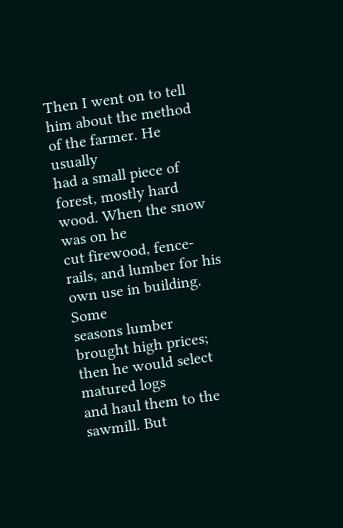Then I went on to tell him about the method of the farmer. He usually
had a small piece of forest, mostly hard wood. When the snow was on he
cut firewood, fence-rails, and lumber for his own use in building. Some
seasons lumber brought high prices; then he would select matured logs
and haul them to the sawmill. But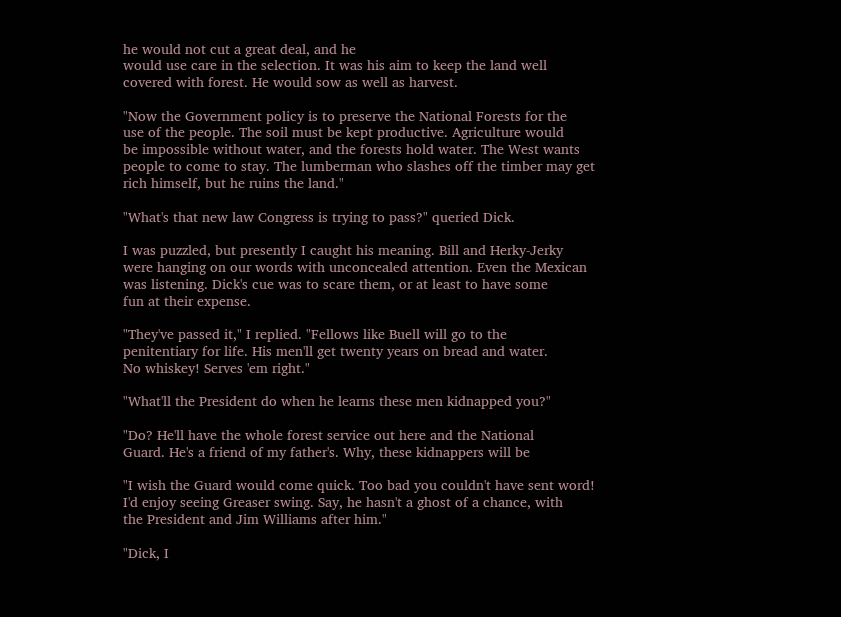he would not cut a great deal, and he
would use care in the selection. It was his aim to keep the land well
covered with forest. He would sow as well as harvest.

"Now the Government policy is to preserve the National Forests for the
use of the people. The soil must be kept productive. Agriculture would
be impossible without water, and the forests hold water. The West wants
people to come to stay. The lumberman who slashes off the timber may get
rich himself, but he ruins the land."

"What's that new law Congress is trying to pass?" queried Dick.

I was puzzled, but presently I caught his meaning. Bill and Herky-Jerky
were hanging on our words with unconcealed attention. Even the Mexican
was listening. Dick's cue was to scare them, or at least to have some
fun at their expense.

"They've passed it," I replied. "Fellows like Buell will go to the
penitentiary for life. His men'll get twenty years on bread and water.
No whiskey! Serves 'em right."

"What'll the President do when he learns these men kidnapped you?"

"Do? He'll have the whole forest service out here and the National
Guard. He's a friend of my father's. Why, these kidnappers will be

"I wish the Guard would come quick. Too bad you couldn't have sent word!
I'd enjoy seeing Greaser swing. Say, he hasn't a ghost of a chance, with
the President and Jim Williams after him."

"Dick, I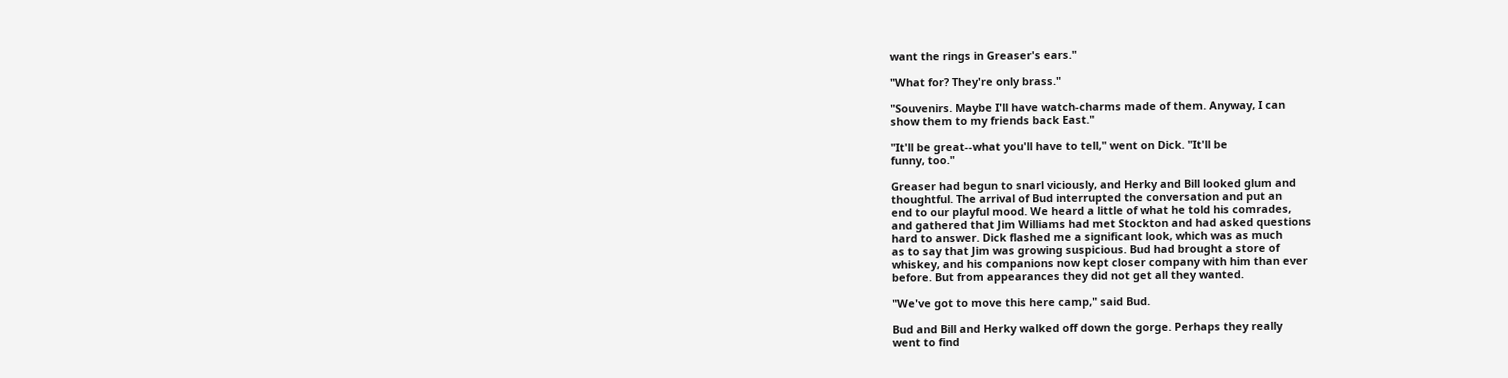want the rings in Greaser's ears."

"What for? They're only brass."

"Souvenirs. Maybe I'll have watch-charms made of them. Anyway, I can
show them to my friends back East."

"It'll be great--what you'll have to tell," went on Dick. "It'll be
funny, too."

Greaser had begun to snarl viciously, and Herky and Bill looked glum and
thoughtful. The arrival of Bud interrupted the conversation and put an
end to our playful mood. We heard a little of what he told his comrades,
and gathered that Jim Williams had met Stockton and had asked questions
hard to answer. Dick flashed me a significant look, which was as much
as to say that Jim was growing suspicious. Bud had brought a store of
whiskey, and his companions now kept closer company with him than ever
before. But from appearances they did not get all they wanted.

"We've got to move this here camp," said Bud.

Bud and Bill and Herky walked off down the gorge. Perhaps they really
went to find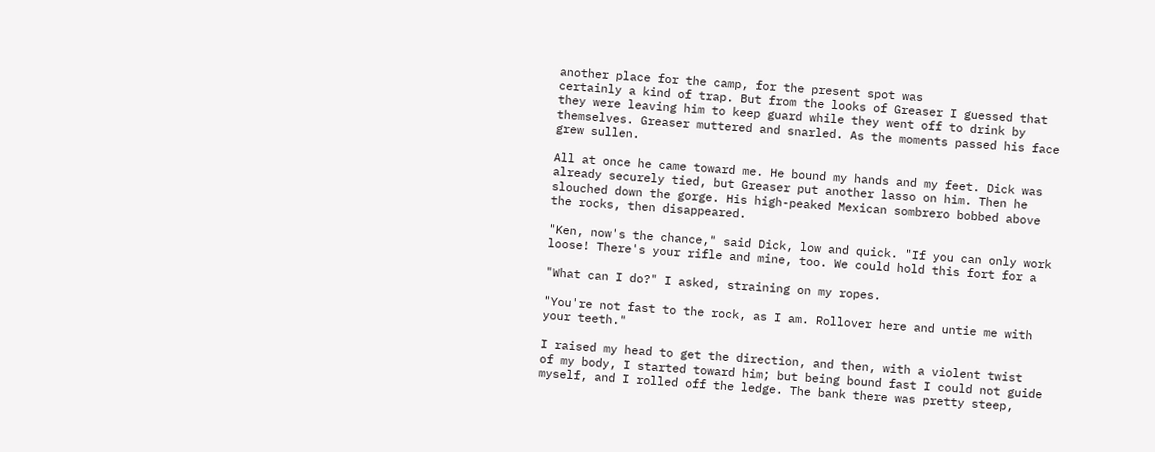another place for the camp, for the present spot was
certainly a kind of trap. But from the looks of Greaser I guessed that
they were leaving him to keep guard while they went off to drink by
themselves. Greaser muttered and snarled. As the moments passed his face
grew sullen.

All at once he came toward me. He bound my hands and my feet. Dick was
already securely tied, but Greaser put another lasso on him. Then he
slouched down the gorge. His high-peaked Mexican sombrero bobbed above
the rocks, then disappeared.

"Ken, now's the chance," said Dick, low and quick. "If you can only work
loose! There's your rifle and mine, too. We could hold this fort for a

"What can I do?" I asked, straining on my ropes.

"You're not fast to the rock, as I am. Rollover here and untie me with
your teeth."

I raised my head to get the direction, and then, with a violent twist
of my body, I started toward him; but being bound fast I could not guide
myself, and I rolled off the ledge. The bank there was pretty steep,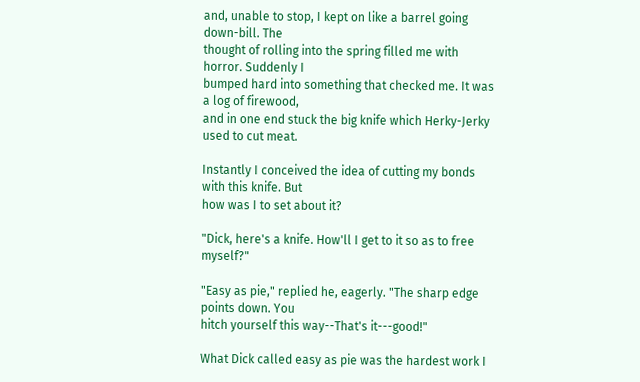and, unable to stop, I kept on like a barrel going down-bill. The
thought of rolling into the spring filled me with horror. Suddenly I
bumped hard into something that checked me. It was a log of firewood,
and in one end stuck the big knife which Herky-Jerky used to cut meat.

Instantly I conceived the idea of cutting my bonds with this knife. But
how was I to set about it?

"Dick, here's a knife. How'll I get to it so as to free myself?"

"Easy as pie," replied he, eagerly. "The sharp edge points down. You
hitch yourself this way--That's it---good!"

What Dick called easy as pie was the hardest work I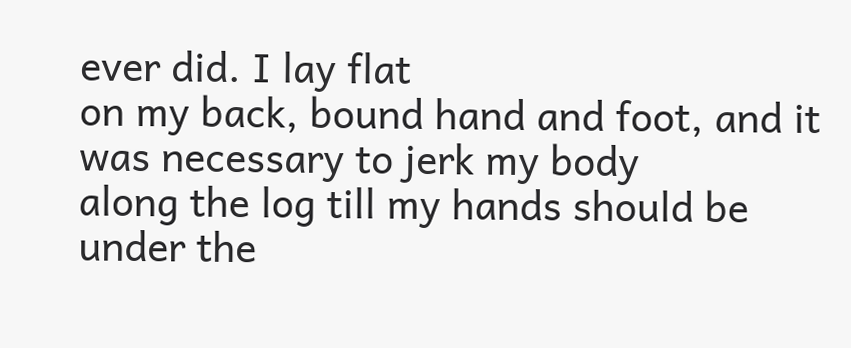ever did. I lay flat
on my back, bound hand and foot, and it was necessary to jerk my body
along the log till my hands should be under the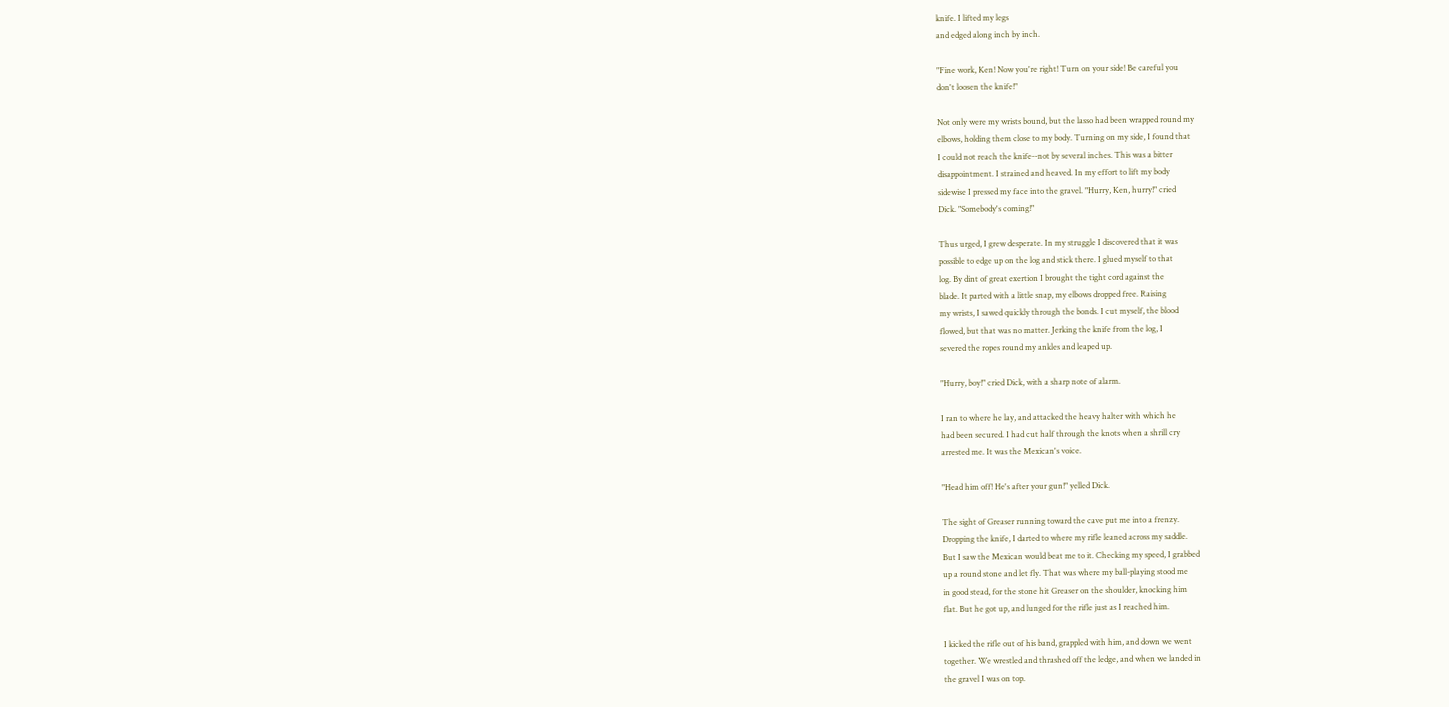knife. I lifted my legs
and edged along inch by inch.

"Fine work, Ken! Now you're right! Turn on your side! Be careful you
don't loosen the knife!"

Not only were my wrists bound, but the lasso had been wrapped round my
elbows, holding them close to my body. Turning on my side, I found that
I could not reach the knife--not by several inches. This was a bitter
disappointment. I strained and heaved. In my effort to lift my body
sidewise I pressed my face into the gravel. "Hurry, Ken, hurry!" cried
Dick. "Somebody's coming!"

Thus urged, I grew desperate. In my struggle I discovered that it was
possible to edge up on the log and stick there. I glued myself to that
log. By dint of great exertion I brought the tight cord against the
blade. It parted with a little snap, my elbows dropped free. Raising
my wrists, I sawed quickly through the bonds. I cut myself, the blood
flowed, but that was no matter. Jerking the knife from the log, I
severed the ropes round my ankles and leaped up.

"Hurry, boy!" cried Dick, with a sharp note of alarm.

I ran to where he lay, and attacked the heavy halter with which he
had been secured. I had cut half through the knots when a shrill cry
arrested me. It was the Mexican's voice.

"Head him off! He's after your gun!" yelled Dick.

The sight of Greaser running toward the cave put me into a frenzy.
Dropping the knife, I darted to where my rifle leaned across my saddle.
But I saw the Mexican would beat me to it. Checking my speed, I grabbed
up a round stone and let fly. That was where my ball-playing stood me
in good stead, for the stone hit Greaser on the shoulder, knocking him
flat. But he got up, and lunged for the rifle just as I reached him.

I kicked the rifle out of his band, grappled with him, and down we went
together. We wrestled and thrashed off the ledge, and when we landed in
the gravel I was on top.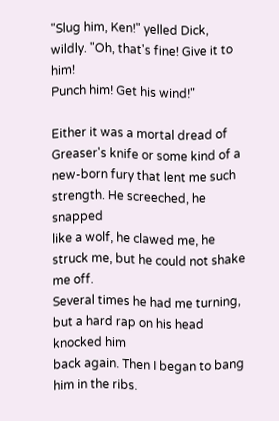"Slug him, Ken!" yelled Dick, wildly. "Oh, that's fine! Give it to him!
Punch him! Get his wind!"

Either it was a mortal dread of Greaser's knife or some kind of a
new-born fury that lent me such strength. He screeched, he snapped
like a wolf, he clawed me, he struck me, but he could not shake me off.
Several times he had me turning, but a hard rap on his head knocked him
back again. Then I began to bang him in the ribs.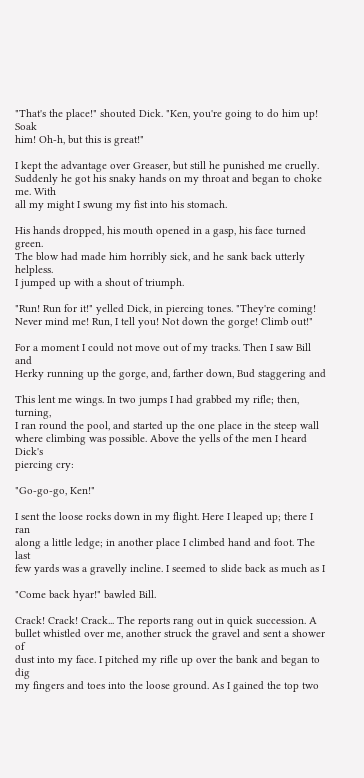"That's the place!" shouted Dick. "Ken, you're going to do him up! Soak
him! Oh-h, but this is great!"

I kept the advantage over Greaser, but still he punished me cruelly.
Suddenly he got his snaky hands on my throat and began to choke me. With
all my might I swung my fist into his stomach.

His hands dropped, his mouth opened in a gasp, his face turned green.
The blow had made him horribly sick, and he sank back utterly helpless.
I jumped up with a shout of triumph.

"Run! Run for it!" yelled Dick, in piercing tones. "They're coming!
Never mind me! Run, I tell you! Not down the gorge! Climb out!"

For a moment I could not move out of my tracks. Then I saw Bill and
Herky running up the gorge, and, farther down, Bud staggering and

This lent me wings. In two jumps I had grabbed my rifle; then, turning,
I ran round the pool, and started up the one place in the steep wall
where climbing was possible. Above the yells of the men I heard Dick's
piercing cry:

"Go-go-go, Ken!"

I sent the loose rocks down in my flight. Here I leaped up; there I ran
along a little ledge; in another place I climbed hand and foot. The last
few yards was a gravelly incline. I seemed to slide back as much as I

"Come back hyar!" bawled Bill.

Crack! Crack! Crack... The reports rang out in quick succession. A
bullet whistled over me, another struck the gravel and sent a shower of
dust into my face. I pitched my rifle up over the bank and began to dig
my fingers and toes into the loose ground. As I gained the top two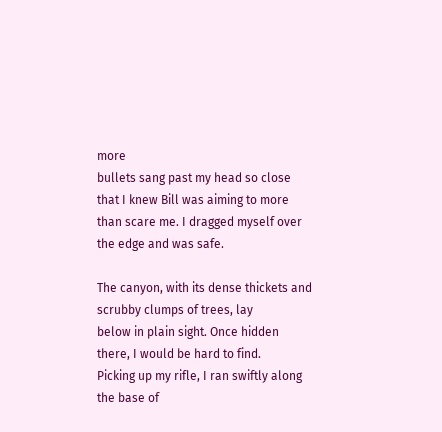more
bullets sang past my head so close that I knew Bill was aiming to more
than scare me. I dragged myself over the edge and was safe.

The canyon, with its dense thickets and scrubby clumps of trees, lay
below in plain sight. Once hidden there, I would be hard to find.
Picking up my rifle, I ran swiftly along the base of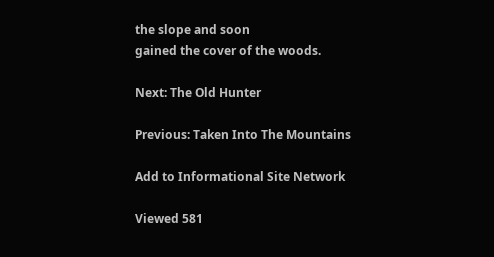the slope and soon
gained the cover of the woods.

Next: The Old Hunter

Previous: Taken Into The Mountains

Add to Informational Site Network

Viewed 581